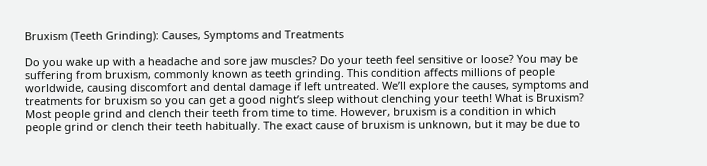Bruxism (Teeth Grinding): Causes, Symptoms and Treatments

Do you wake up with a headache and sore jaw muscles? Do your teeth feel sensitive or loose? You may be suffering from bruxism, commonly known as teeth grinding. This condition affects millions of people worldwide, causing discomfort and dental damage if left untreated. We’ll explore the causes, symptoms and treatments for bruxism so you can get a good night’s sleep without clenching your teeth! What is Bruxism? Most people grind and clench their teeth from time to time. However, bruxism is a condition in which people grind or clench their teeth habitually. The exact cause of bruxism is unknown, but it may be due to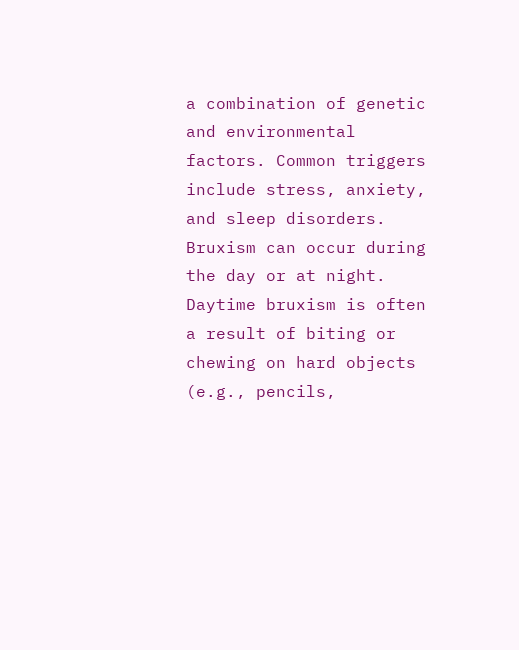a combination of genetic and environmental factors. Common triggers include stress, anxiety, and sleep disorders. Bruxism can occur during the day or at night. Daytime bruxism is often a result of biting or chewing on hard objects (e.g., pencils,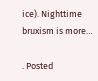ice). Nighttime bruxism is more…

. Posted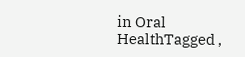in Oral HealthTagged ,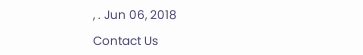, . Jun 06, 2018

Contact Us